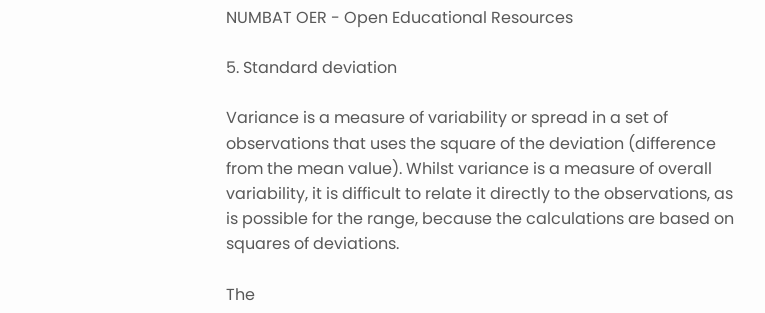NUMBAT OER - Open Educational Resources

5. Standard deviation

Variance is a measure of variability or spread in a set of observations that uses the square of the deviation (difference from the mean value). Whilst variance is a measure of overall variability, it is difficult to relate it directly to the observations, as is possible for the range, because the calculations are based on squares of deviations.

The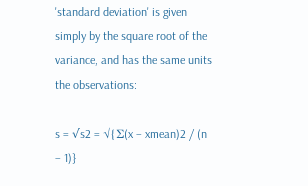'standard deviation' is given simply by the square root of the variance, and has the same units the observations:

s = √s2 = √{Σ(x – xmean)2 / (n – 1)}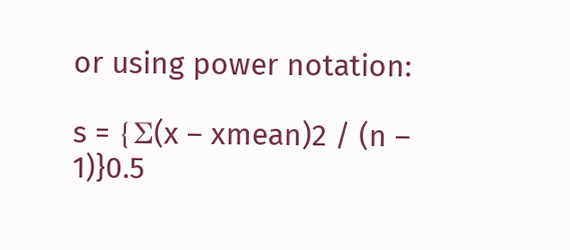or using power notation:

s = {Σ(x – xmean)2 / (n – 1)}0.5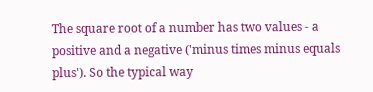The square root of a number has two values - a positive and a negative ('minus times minus equals plus'). So the typical way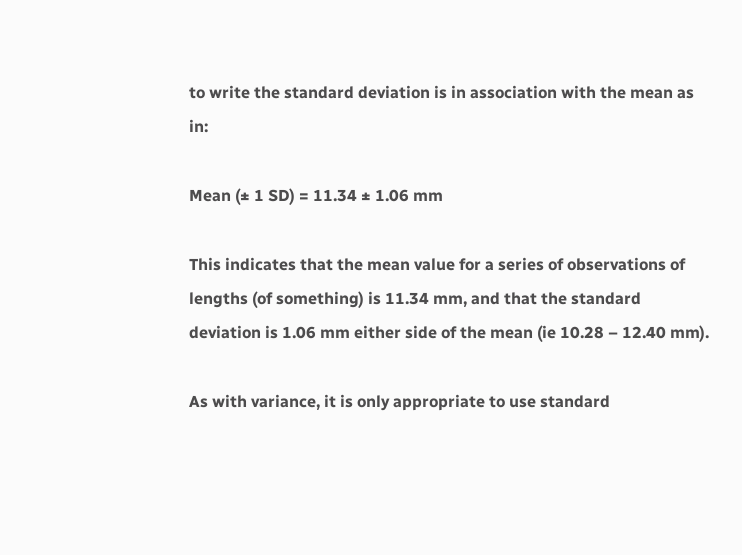to write the standard deviation is in association with the mean as in:

Mean (± 1 SD) = 11.34 ± 1.06 mm

This indicates that the mean value for a series of observations of lengths (of something) is 11.34 mm, and that the standard deviation is 1.06 mm either side of the mean (ie 10.28 – 12.40 mm).

As with variance, it is only appropriate to use standard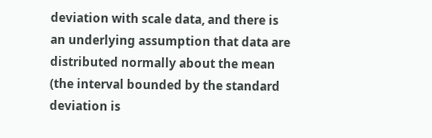deviation with scale data, and there is an underlying assumption that data are distributed normally about the mean (the interval bounded by the standard deviation is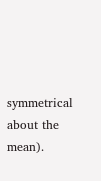symmetrical about the mean).